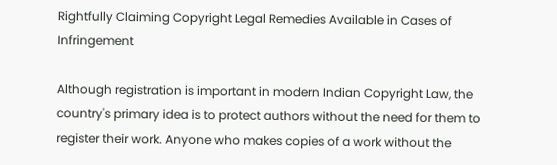Rightfully Claiming Copyright Legal Remedies Available in Cases of Infringement

Although registration is important in modern Indian Copyright Law, the country's primary idea is to protect authors without the need for them to register their work. Anyone who makes copies of a work without the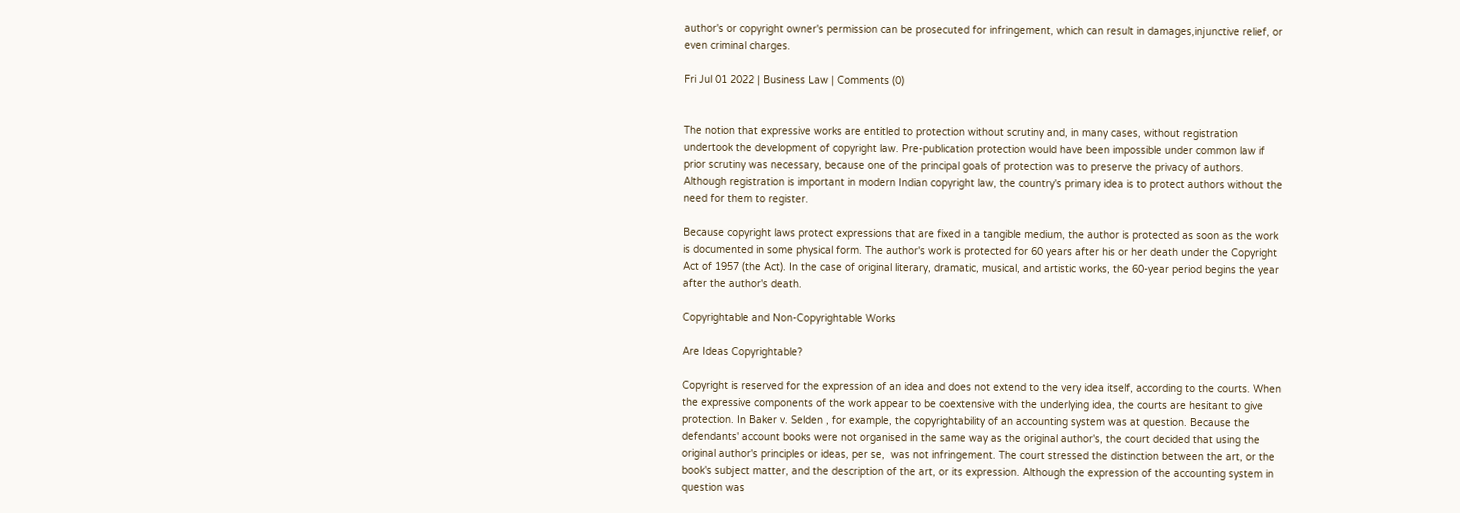author's or copyright owner's permission can be prosecuted for infringement, which can result in damages,injunctive relief, or even criminal charges.

Fri Jul 01 2022 | Business Law | Comments (0)


The notion that expressive works are entitled to protection without scrutiny and, in many cases, without registration undertook the development of copyright law. Pre-publication protection would have been impossible under common law if prior scrutiny was necessary, because one of the principal goals of protection was to preserve the privacy of authors. Although registration is important in modern Indian copyright law, the country's primary idea is to protect authors without the need for them to register.

Because copyright laws protect expressions that are fixed in a tangible medium, the author is protected as soon as the work is documented in some physical form. The author's work is protected for 60 years after his or her death under the Copyright Act of 1957 (the Act). In the case of original literary, dramatic, musical, and artistic works, the 60-year period begins the year after the author's death.

Copyrightable and Non-Copyrightable Works

Are Ideas Copyrightable?

Copyright is reserved for the expression of an idea and does not extend to the very idea itself, according to the courts. When the expressive components of the work appear to be coextensive with the underlying idea, the courts are hesitant to give protection. In Baker v. Selden , for example, the copyrightability of an accounting system was at question. Because the defendants' account books were not organised in the same way as the original author's, the court decided that using the original author's principles or ideas, per se,  was not infringement. The court stressed the distinction between the art, or the book's subject matter, and the description of the art, or its expression. Although the expression of the accounting system in question was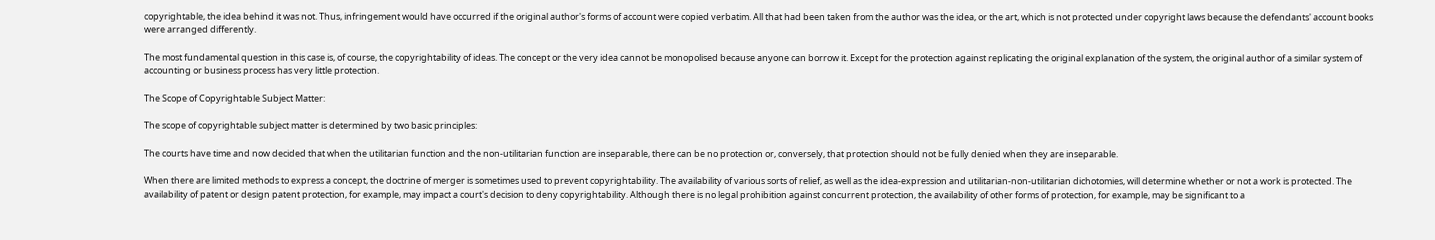copyrightable, the idea behind it was not. Thus, infringement would have occurred if the original author's forms of account were copied verbatim. All that had been taken from the author was the idea, or the art, which is not protected under copyright laws because the defendants' account books were arranged differently.

The most fundamental question in this case is, of course, the copyrightability of ideas. The concept or the very idea cannot be monopolised because anyone can borrow it. Except for the protection against replicating the original explanation of the system, the original author of a similar system of accounting or business process has very little protection.

The Scope of Copyrightable Subject Matter:

The scope of copyrightable subject matter is determined by two basic principles:

The courts have time and now decided that when the utilitarian function and the non-utilitarian function are inseparable, there can be no protection or, conversely, that protection should not be fully denied when they are inseparable.

When there are limited methods to express a concept, the doctrine of merger is sometimes used to prevent copyrightability. The availability of various sorts of relief, as well as the idea-expression and utilitarian-non-utilitarian dichotomies, will determine whether or not a work is protected. The availability of patent or design patent protection, for example, may impact a court's decision to deny copyrightability. Although there is no legal prohibition against concurrent protection, the availability of other forms of protection, for example, may be significant to a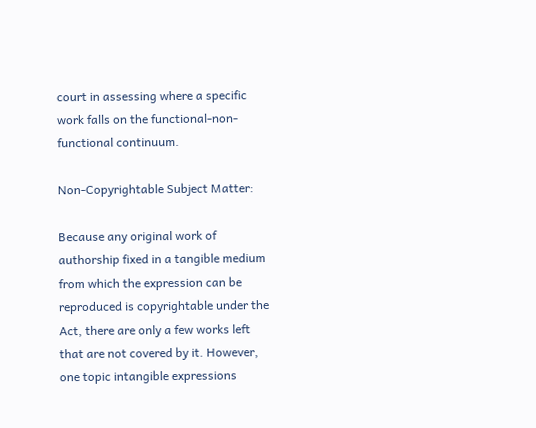court in assessing where a specific work falls on the functional-non-functional continuum.

Non-Copyrightable Subject Matter:

Because any original work of authorship fixed in a tangible medium from which the expression can be reproduced is copyrightable under the Act, there are only a few works left that are not covered by it. However, one topic intangible expressions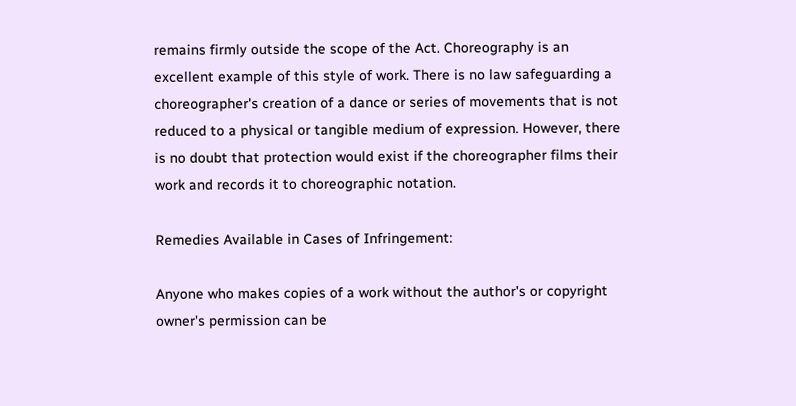remains firmly outside the scope of the Act. Choreography is an excellent example of this style of work. There is no law safeguarding a choreographer's creation of a dance or series of movements that is not reduced to a physical or tangible medium of expression. However, there is no doubt that protection would exist if the choreographer films their work and records it to choreographic notation.

Remedies Available in Cases of Infringement:

Anyone who makes copies of a work without the author's or copyright owner's permission can be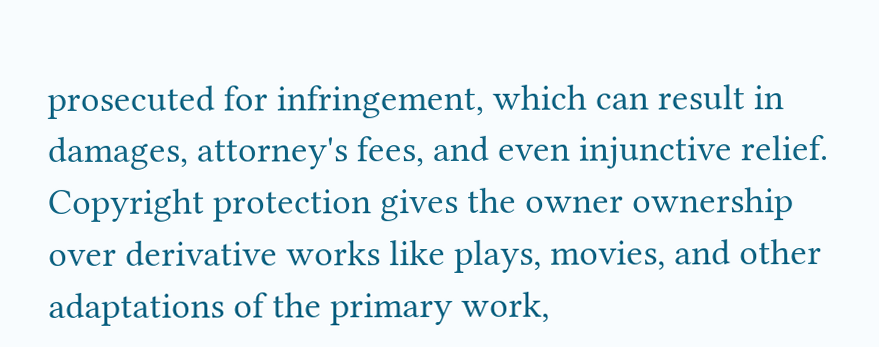prosecuted for infringement, which can result in damages, attorney's fees, and even injunctive relief. Copyright protection gives the owner ownership over derivative works like plays, movies, and other adaptations of the primary work,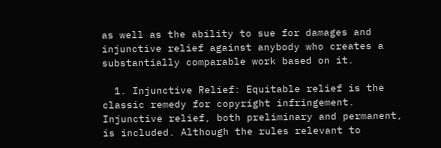as well as the ability to sue for damages and injunctive relief against anybody who creates a substantially comparable work based on it.

  1. Injunctive Relief: Equitable relief is the classic remedy for copyright infringement. Injunctive relief, both preliminary and permanent, is included. Although the rules relevant to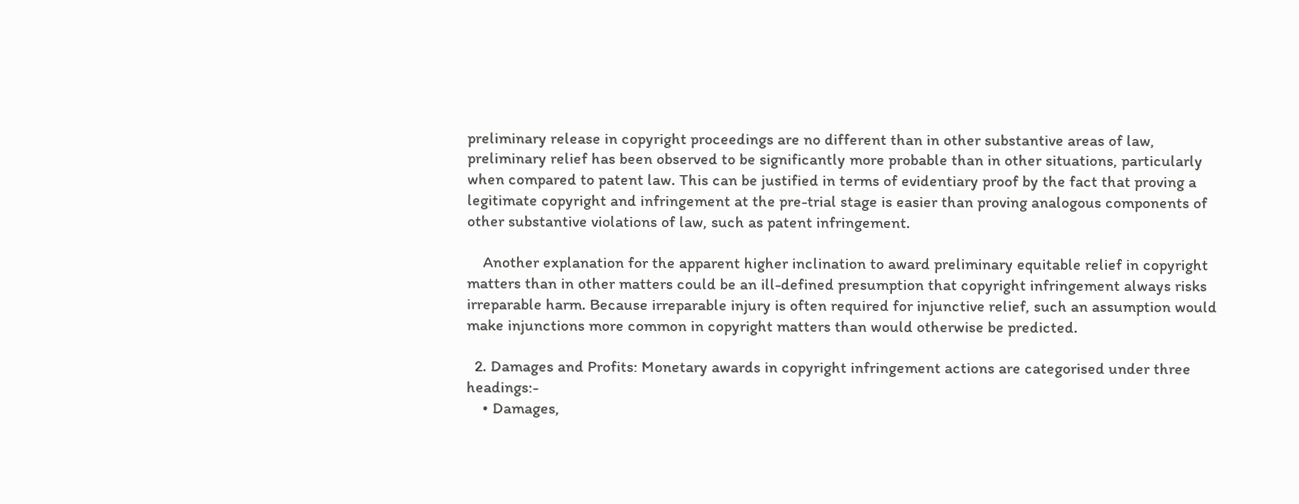preliminary release in copyright proceedings are no different than in other substantive areas of law, preliminary relief has been observed to be significantly more probable than in other situations, particularly when compared to patent law. This can be justified in terms of evidentiary proof by the fact that proving a legitimate copyright and infringement at the pre-trial stage is easier than proving analogous components of other substantive violations of law, such as patent infringement.

    Another explanation for the apparent higher inclination to award preliminary equitable relief in copyright matters than in other matters could be an ill-defined presumption that copyright infringement always risks irreparable harm. Because irreparable injury is often required for injunctive relief, such an assumption would make injunctions more common in copyright matters than would otherwise be predicted.

  2. Damages and Profits: Monetary awards in copyright infringement actions are categorised under three headings:-
    • Damages,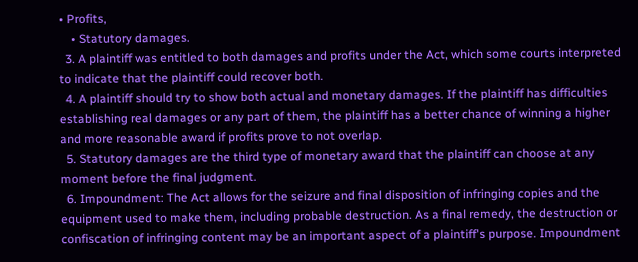• Profits,
    • Statutory damages.
  3. A plaintiff was entitled to both damages and profits under the Act, which some courts interpreted to indicate that the plaintiff could recover both.
  4. A plaintiff should try to show both actual and monetary damages. If the plaintiff has difficulties establishing real damages or any part of them, the plaintiff has a better chance of winning a higher and more reasonable award if profits prove to not overlap.
  5. Statutory damages are the third type of monetary award that the plaintiff can choose at any moment before the final judgment.
  6. Impoundment: The Act allows for the seizure and final disposition of infringing copies and the equipment used to make them, including probable destruction. As a final remedy, the destruction or confiscation of infringing content may be an important aspect of a plaintiff's purpose. Impoundment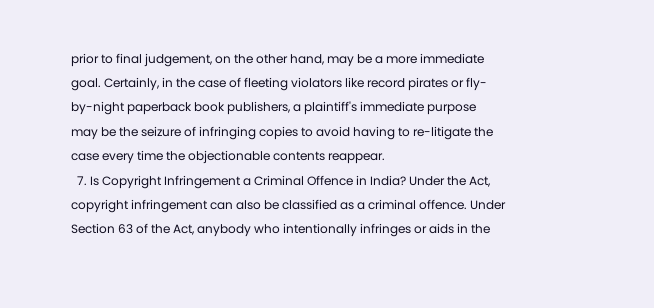prior to final judgement, on the other hand, may be a more immediate goal. Certainly, in the case of fleeting violators like record pirates or fly-by-night paperback book publishers, a plaintiff's immediate purpose may be the seizure of infringing copies to avoid having to re-litigate the case every time the objectionable contents reappear.
  7. Is Copyright Infringement a Criminal Offence in India? Under the Act, copyright infringement can also be classified as a criminal offence. Under Section 63 of the Act, anybody who intentionally infringes or aids in the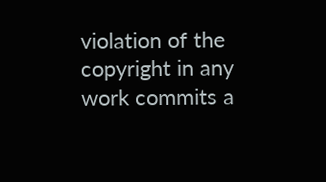violation of the copyright in any work commits a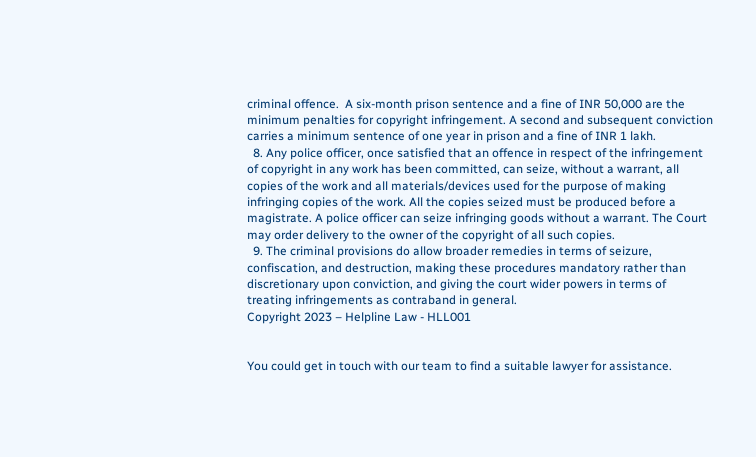criminal offence.  A six-month prison sentence and a fine of INR 50,000 are the minimum penalties for copyright infringement. A second and subsequent conviction carries a minimum sentence of one year in prison and a fine of INR 1 lakh.
  8. Any police officer, once satisfied that an offence in respect of the infringement of copyright in any work has been committed, can seize, without a warrant, all copies of the work and all materials/devices used for the purpose of making infringing copies of the work. All the copies seized must be produced before a magistrate. A police officer can seize infringing goods without a warrant. The Court may order delivery to the owner of the copyright of all such copies.
  9. The criminal provisions do allow broader remedies in terms of seizure, confiscation, and destruction, making these procedures mandatory rather than discretionary upon conviction, and giving the court wider powers in terms of treating infringements as contraband in general.
Copyright 2023 – Helpline Law - HLL001


You could get in touch with our team to find a suitable lawyer for assistance.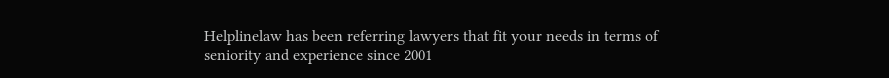Helplinelaw has been referring lawyers that fit your needs in terms of seniority and experience since 2001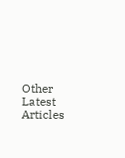Other Latest Articles